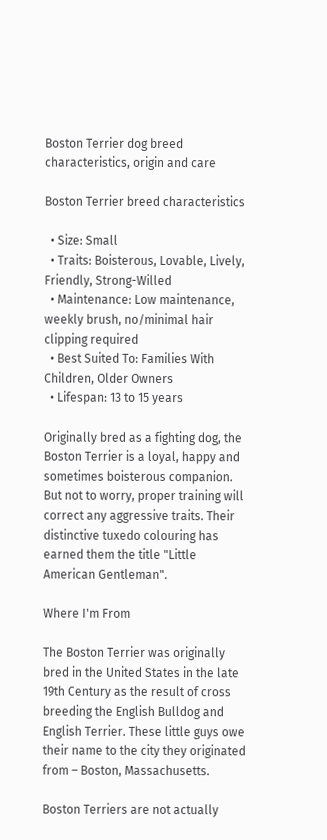Boston Terrier dog breed characteristics, origin and care

Boston Terrier breed characteristics

  • Size: Small
  • Traits: Boisterous, Lovable, Lively, Friendly, Strong-Willed
  • Maintenance: Low maintenance, weekly brush, no/minimal hair clipping required
  • Best Suited To: Families With Children, Older Owners
  • Lifespan: 13 to 15 years

Originally bred as a fighting dog, the Boston Terrier is a loyal, happy and sometimes boisterous companion. But not to worry, proper training will correct any aggressive traits. Their distinctive tuxedo colouring has earned them the title "Little American Gentleman".

Where I'm From

The Boston Terrier was originally bred in the United States in the late 19th Century as the result of cross breeding the English Bulldog and English Terrier. These little guys owe their name to the city they originated from – Boston, Massachusetts.

Boston Terriers are not actually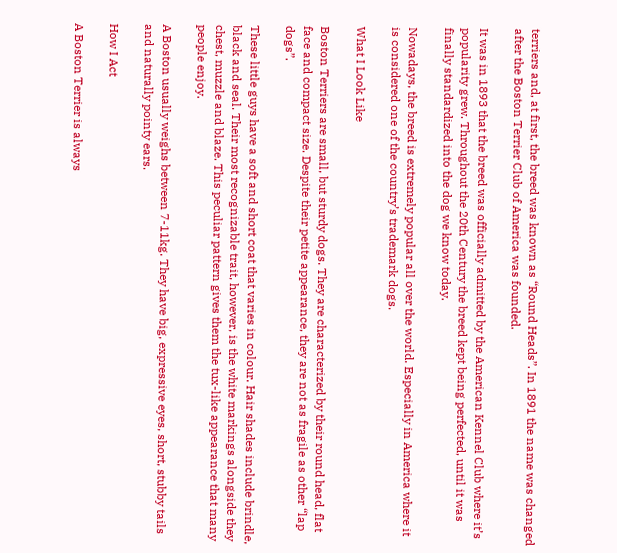terriers and, at first, the breed was known as “Round Heads”. In 1891 the name was changed after the Boston Terrier Club of America was founded.

It was in 1893 that the breed was officially admitted by the American Kennel Club where it’s popularity grew. Throughout the 20th Century the breed kept being perfected, until it was finally standardized into the dog we know today.

Nowadays, the breed is extremely popular all over the world. Especially in America where it is considered one of the country’s trademark dogs.

What I Look Like

Boston Terriers are small, but sturdy dogs. They are characterized by their round head, flat face and compact size. Despite their petite appearance, they are not as fragile as other “lap dogs”.

These little guys have a soft and short coat that varies in colour. Hair shades include brindle, black and seal. Their most recognizable trait, however, is the white markings alongside they chest, muzzle and blaze. This peculiar pattern gives them the tux-like appearance that many people enjoy.

A Boston usually weighs between 7-11kg. They have big, expressive eyes, short, stubby tails and naturally pointy ears.

How I Act

A Boston Terrier is always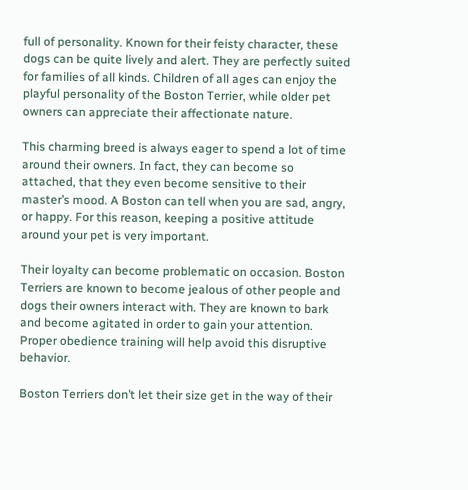full of personality. Known for their feisty character, these dogs can be quite lively and alert. They are perfectly suited for families of all kinds. Children of all ages can enjoy the playful personality of the Boston Terrier, while older pet owners can appreciate their affectionate nature.

This charming breed is always eager to spend a lot of time around their owners. In fact, they can become so attached, that they even become sensitive to their master’s mood. A Boston can tell when you are sad, angry, or happy. For this reason, keeping a positive attitude around your pet is very important.

Their loyalty can become problematic on occasion. Boston Terriers are known to become jealous of other people and dogs their owners interact with. They are known to bark and become agitated in order to gain your attention. Proper obedience training will help avoid this disruptive behavior.

Boston Terriers don’t let their size get in the way of their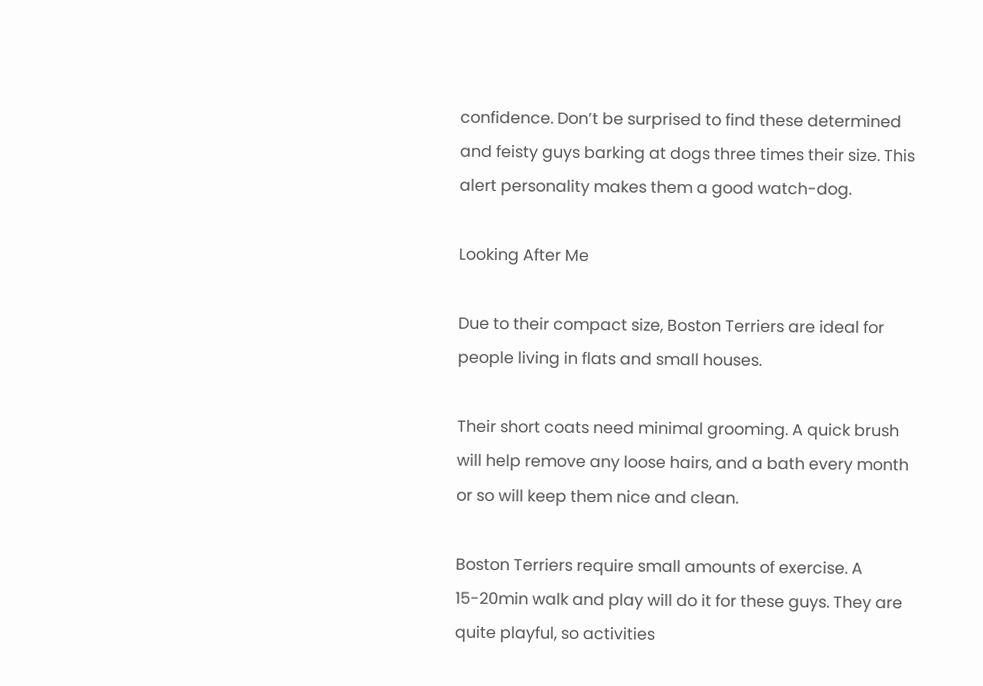confidence. Don’t be surprised to find these determined and feisty guys barking at dogs three times their size. This alert personality makes them a good watch-dog.

Looking After Me

Due to their compact size, Boston Terriers are ideal for people living in flats and small houses.

Their short coats need minimal grooming. A quick brush will help remove any loose hairs, and a bath every month or so will keep them nice and clean.

Boston Terriers require small amounts of exercise. A 15-20min walk and play will do it for these guys. They are quite playful, so activities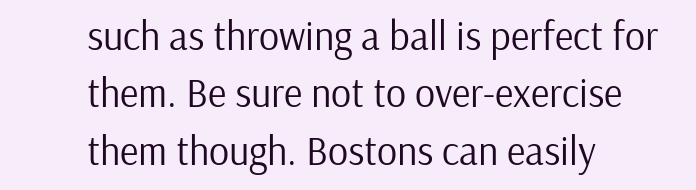such as throwing a ball is perfect for them. Be sure not to over-exercise them though. Bostons can easily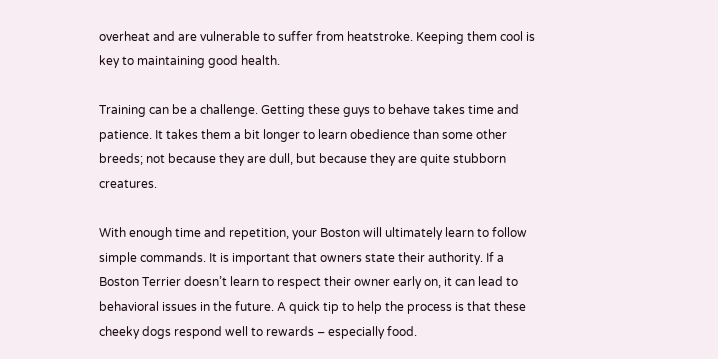overheat and are vulnerable to suffer from heatstroke. Keeping them cool is key to maintaining good health.

Training can be a challenge. Getting these guys to behave takes time and patience. It takes them a bit longer to learn obedience than some other breeds; not because they are dull, but because they are quite stubborn creatures.

With enough time and repetition, your Boston will ultimately learn to follow simple commands. It is important that owners state their authority. If a Boston Terrier doesn’t learn to respect their owner early on, it can lead to behavioral issues in the future. A quick tip to help the process is that these cheeky dogs respond well to rewards – especially food.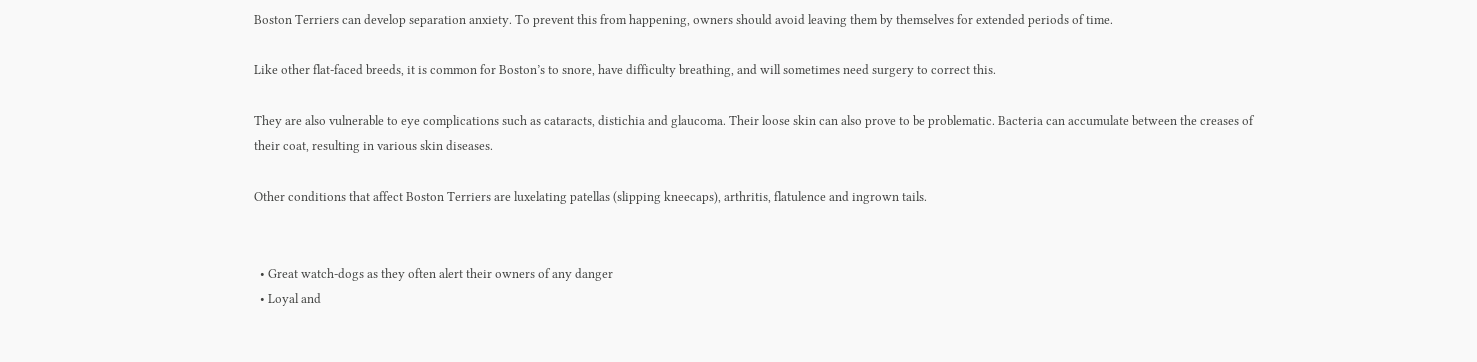Boston Terriers can develop separation anxiety. To prevent this from happening, owners should avoid leaving them by themselves for extended periods of time.

Like other flat-faced breeds, it is common for Boston’s to snore, have difficulty breathing, and will sometimes need surgery to correct this.

They are also vulnerable to eye complications such as cataracts, distichia and glaucoma. Their loose skin can also prove to be problematic. Bacteria can accumulate between the creases of their coat, resulting in various skin diseases.

Other conditions that affect Boston Terriers are luxelating patellas (slipping kneecaps), arthritis, flatulence and ingrown tails.


  • Great watch-dogs as they often alert their owners of any danger
  • Loyal and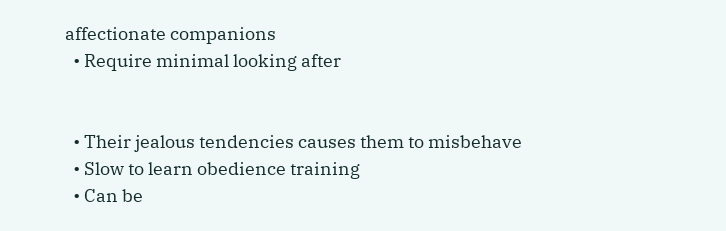affectionate companions
  • Require minimal looking after


  • Their jealous tendencies causes them to misbehave
  • Slow to learn obedience training
  • Can be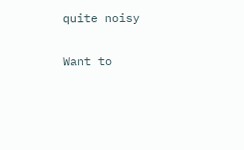quite noisy

Want to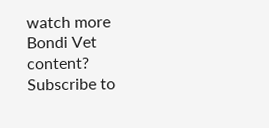watch more Bondi Vet content? Subscribe to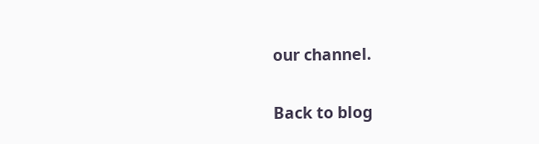our channel.

Back to blog